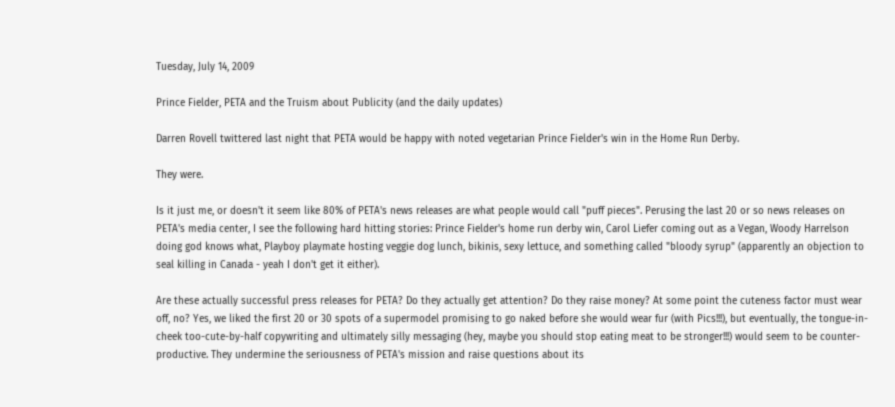Tuesday, July 14, 2009

Prince Fielder, PETA and the Truism about Publicity (and the daily updates)

Darren Rovell twittered last night that PETA would be happy with noted vegetarian Prince Fielder's win in the Home Run Derby.

They were.

Is it just me, or doesn't it seem like 80% of PETA's news releases are what people would call "puff pieces". Perusing the last 20 or so news releases on PETA's media center, I see the following hard hitting stories: Prince Fielder's home run derby win, Carol Liefer coming out as a Vegan, Woody Harrelson doing god knows what, Playboy playmate hosting veggie dog lunch, bikinis, sexy lettuce, and something called "bloody syrup" (apparently an objection to seal killing in Canada - yeah I don't get it either).

Are these actually successful press releases for PETA? Do they actually get attention? Do they raise money? At some point the cuteness factor must wear off, no? Yes, we liked the first 20 or 30 spots of a supermodel promising to go naked before she would wear fur (with Pics!!!), but eventually, the tongue-in-cheek too-cute-by-half copywriting and ultimately silly messaging (hey, maybe you should stop eating meat to be stronger!!!) would seem to be counter-productive. They undermine the seriousness of PETA's mission and raise questions about its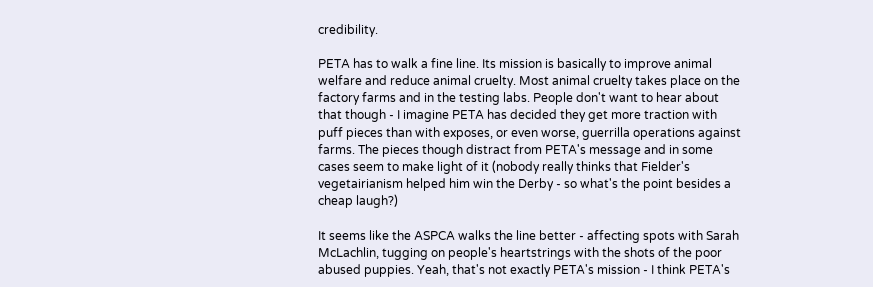credibility.

PETA has to walk a fine line. Its mission is basically to improve animal welfare and reduce animal cruelty. Most animal cruelty takes place on the factory farms and in the testing labs. People don't want to hear about that though - I imagine PETA has decided they get more traction with puff pieces than with exposes, or even worse, guerrilla operations against farms. The pieces though distract from PETA's message and in some cases seem to make light of it (nobody really thinks that Fielder's vegetairianism helped him win the Derby - so what's the point besides a cheap laugh?)

It seems like the ASPCA walks the line better - affecting spots with Sarah McLachlin, tugging on people's heartstrings with the shots of the poor abused puppies. Yeah, that's not exactly PETA's mission - I think PETA's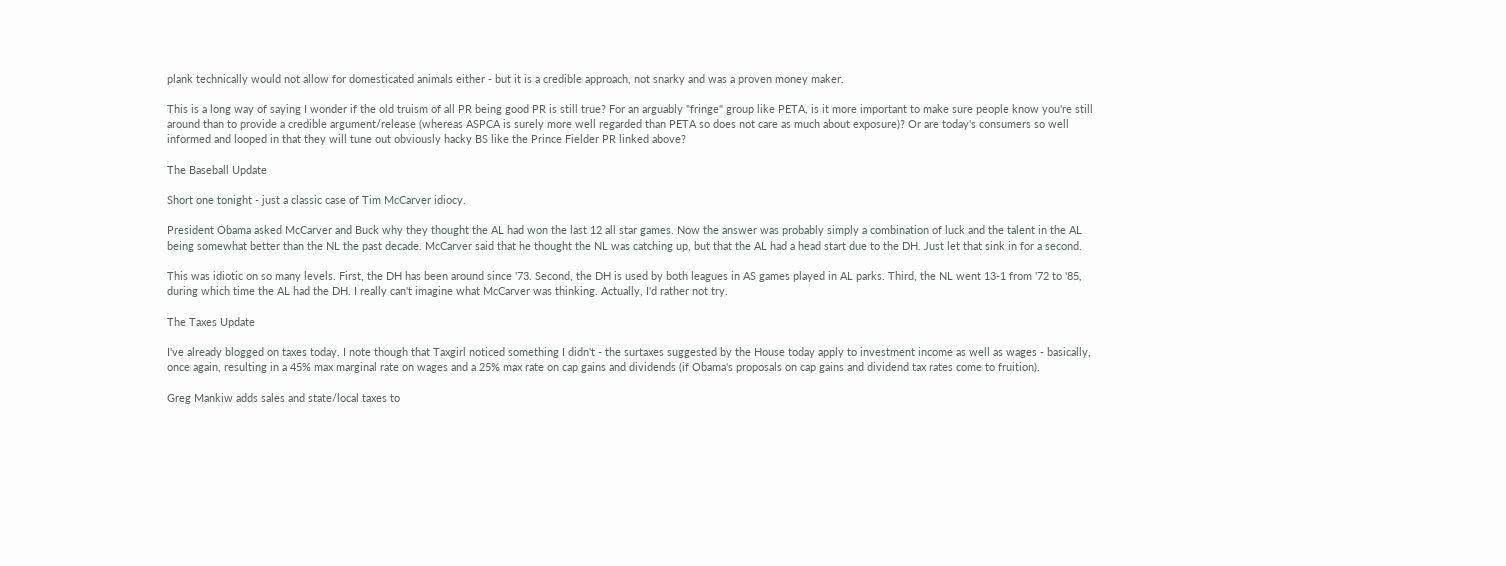plank technically would not allow for domesticated animals either - but it is a credible approach, not snarky and was a proven money maker.

This is a long way of saying I wonder if the old truism of all PR being good PR is still true? For an arguably "fringe" group like PETA, is it more important to make sure people know you're still around than to provide a credible argument/release (whereas ASPCA is surely more well regarded than PETA so does not care as much about exposure)? Or are today's consumers so well informed and looped in that they will tune out obviously hacky BS like the Prince Fielder PR linked above?

The Baseball Update

Short one tonight - just a classic case of Tim McCarver idiocy.

President Obama asked McCarver and Buck why they thought the AL had won the last 12 all star games. Now the answer was probably simply a combination of luck and the talent in the AL being somewhat better than the NL the past decade. McCarver said that he thought the NL was catching up, but that the AL had a head start due to the DH. Just let that sink in for a second.

This was idiotic on so many levels. First, the DH has been around since '73. Second, the DH is used by both leagues in AS games played in AL parks. Third, the NL went 13-1 from '72 to '85, during which time the AL had the DH. I really can't imagine what McCarver was thinking. Actually, I'd rather not try.

The Taxes Update

I've already blogged on taxes today. I note though that Taxgirl noticed something I didn't - the surtaxes suggested by the House today apply to investment income as well as wages - basically, once again, resulting in a 45% max marginal rate on wages and a 25% max rate on cap gains and dividends (if Obama's proposals on cap gains and dividend tax rates come to fruition).

Greg Mankiw adds sales and state/local taxes to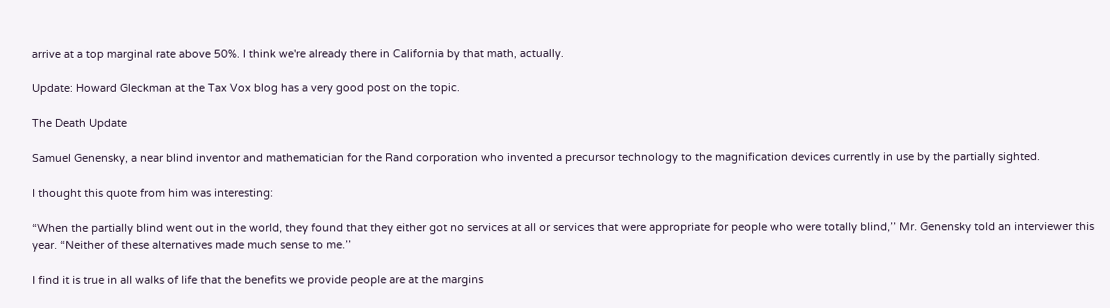arrive at a top marginal rate above 50%. I think we're already there in California by that math, actually.

Update: Howard Gleckman at the Tax Vox blog has a very good post on the topic.

The Death Update

Samuel Genensky, a near blind inventor and mathematician for the Rand corporation who invented a precursor technology to the magnification devices currently in use by the partially sighted.

I thought this quote from him was interesting:

“When the partially blind went out in the world, they found that they either got no services at all or services that were appropriate for people who were totally blind,’’ Mr. Genensky told an interviewer this year. “Neither of these alternatives made much sense to me.’’

I find it is true in all walks of life that the benefits we provide people are at the margins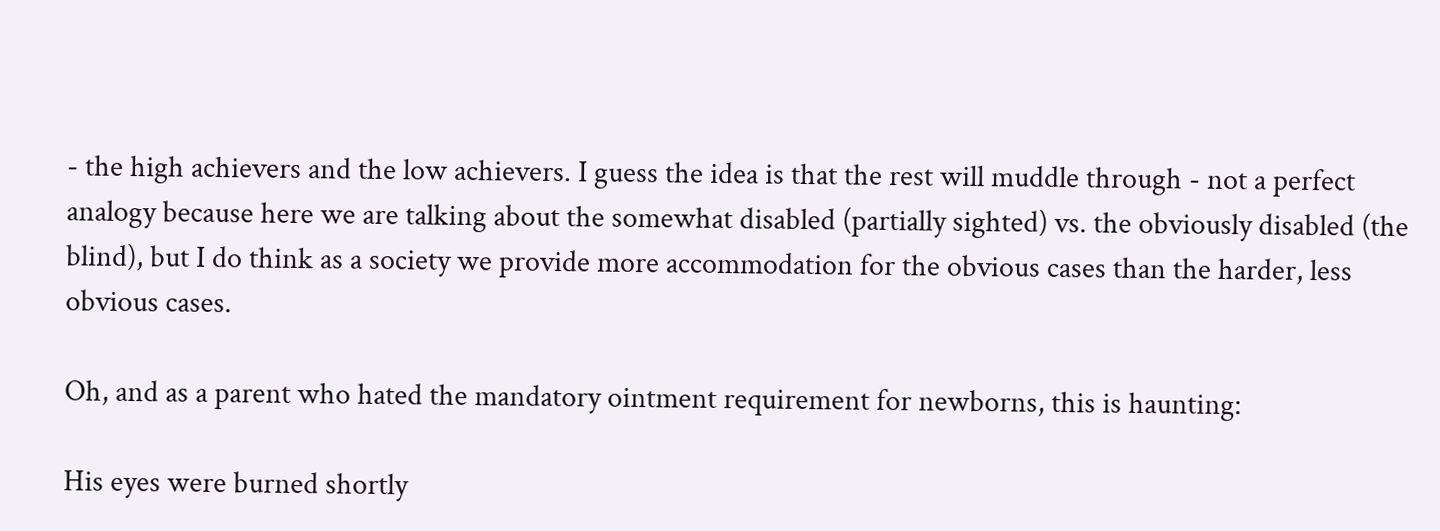- the high achievers and the low achievers. I guess the idea is that the rest will muddle through - not a perfect analogy because here we are talking about the somewhat disabled (partially sighted) vs. the obviously disabled (the blind), but I do think as a society we provide more accommodation for the obvious cases than the harder, less obvious cases.

Oh, and as a parent who hated the mandatory ointment requirement for newborns, this is haunting:

His eyes were burned shortly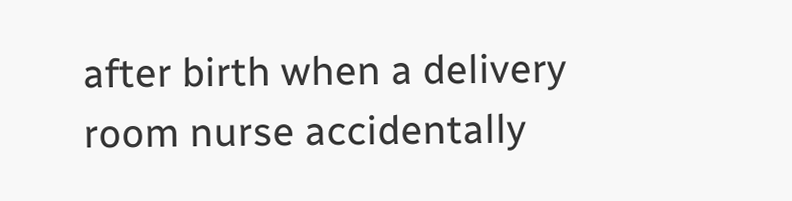after birth when a delivery room nurse accidentally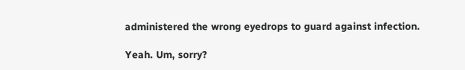administered the wrong eyedrops to guard against infection.

Yeah. Um, sorry?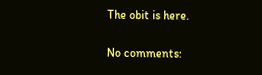The obit is here.

No comments: